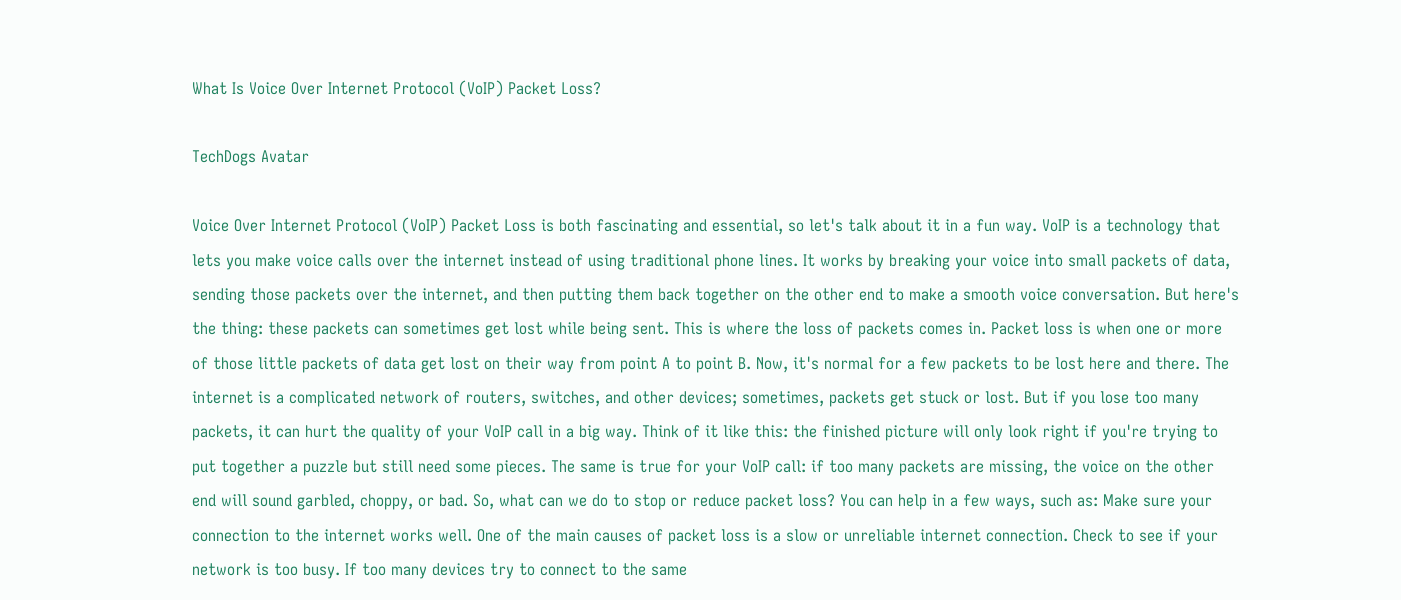What Is Voice Over Internet Protocol (VoIP) Packet Loss?

TechDogs Avatar

Voice Over Internet Protocol (VoIP) Packet Loss is both fascinating and essential, so let's talk about it in a fun way. VoIP is a technology that lets you make voice calls over the internet instead of using traditional phone lines. It works by breaking your voice into small packets of data, sending those packets over the internet, and then putting them back together on the other end to make a smooth voice conversation. But here's the thing: these packets can sometimes get lost while being sent. This is where the loss of packets comes in. Packet loss is when one or more of those little packets of data get lost on their way from point A to point B. Now, it's normal for a few packets to be lost here and there. The internet is a complicated network of routers, switches, and other devices; sometimes, packets get stuck or lost. But if you lose too many packets, it can hurt the quality of your VoIP call in a big way. Think of it like this: the finished picture will only look right if you're trying to put together a puzzle but still need some pieces. The same is true for your VoIP call: if too many packets are missing, the voice on the other end will sound garbled, choppy, or bad. So, what can we do to stop or reduce packet loss? You can help in a few ways, such as: Make sure your connection to the internet works well. One of the main causes of packet loss is a slow or unreliable internet connection. Check to see if your network is too busy. If too many devices try to connect to the same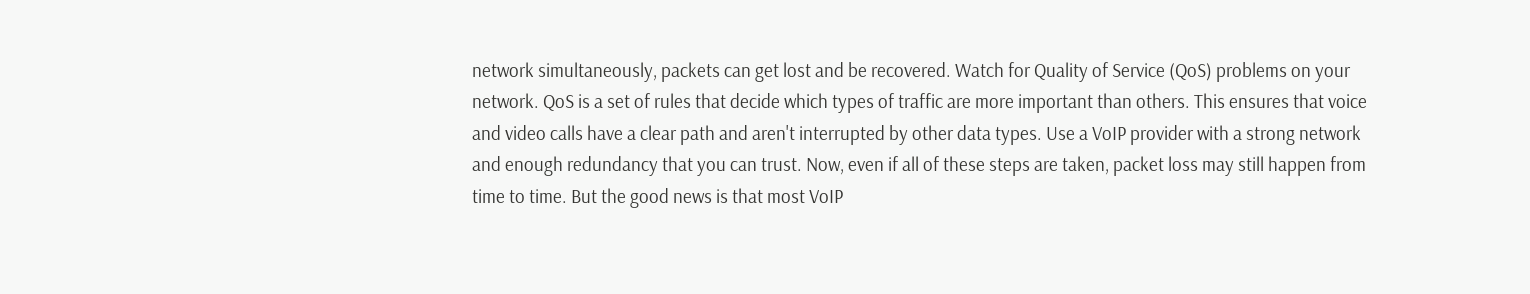network simultaneously, packets can get lost and be recovered. Watch for Quality of Service (QoS) problems on your network. QoS is a set of rules that decide which types of traffic are more important than others. This ensures that voice and video calls have a clear path and aren't interrupted by other data types. Use a VoIP provider with a strong network and enough redundancy that you can trust. Now, even if all of these steps are taken, packet loss may still happen from time to time. But the good news is that most VoIP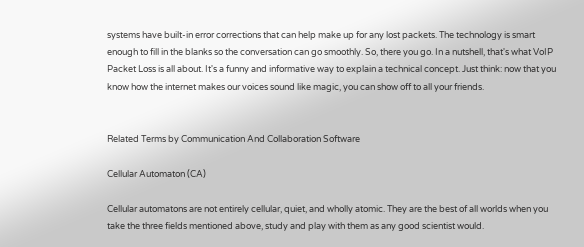systems have built-in error corrections that can help make up for any lost packets. The technology is smart enough to fill in the blanks so the conversation can go smoothly. So, there you go. In a nutshell, that's what VoIP Packet Loss is all about. It's a funny and informative way to explain a technical concept. Just think: now that you know how the internet makes our voices sound like magic, you can show off to all your friends.


Related Terms by Communication And Collaboration Software

Cellular Automaton (CA)

Cellular automatons are not entirely cellular, quiet, and wholly atomic. They are the best of all worlds when you take the three fields mentioned above, study and play with them as any good scientist would.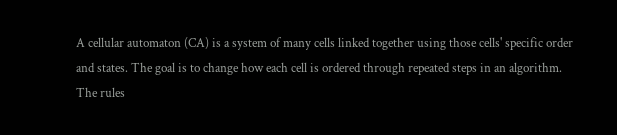A cellular automaton (CA) is a system of many cells linked together using those cells' specific order and states. The goal is to change how each cell is ordered through repeated steps in an algorithm. The rules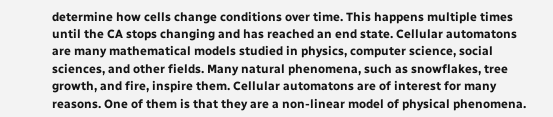determine how cells change conditions over time. This happens multiple times until the CA stops changing and has reached an end state. Cellular automatons are many mathematical models studied in physics, computer science, social sciences, and other fields. Many natural phenomena, such as snowflakes, tree growth, and fire, inspire them. Cellular automatons are of interest for many reasons. One of them is that they are a non-linear model of physical phenomena.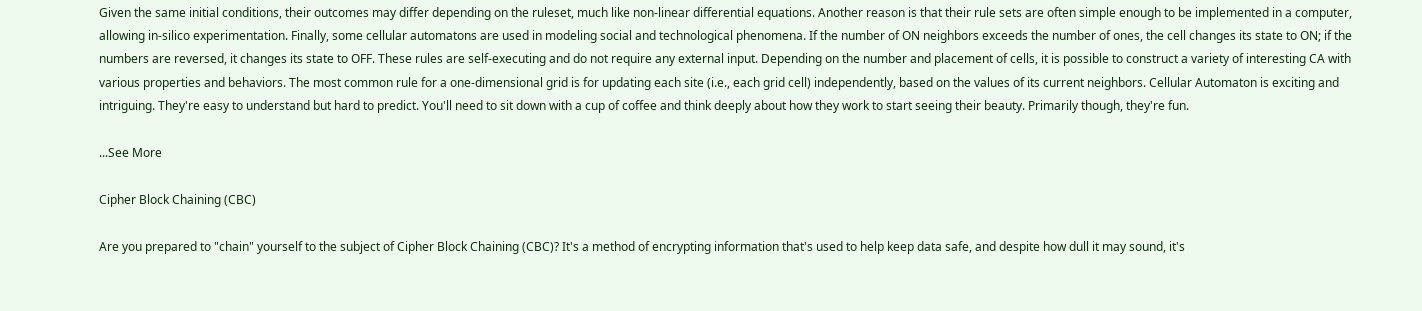Given the same initial conditions, their outcomes may differ depending on the ruleset, much like non-linear differential equations. Another reason is that their rule sets are often simple enough to be implemented in a computer, allowing in-silico experimentation. Finally, some cellular automatons are used in modeling social and technological phenomena. If the number of ON neighbors exceeds the number of ones, the cell changes its state to ON; if the numbers are reversed, it changes its state to OFF. These rules are self-executing and do not require any external input. Depending on the number and placement of cells, it is possible to construct a variety of interesting CA with various properties and behaviors. The most common rule for a one-dimensional grid is for updating each site (i.e., each grid cell) independently, based on the values of its current neighbors. Cellular Automaton is exciting and intriguing. They're easy to understand but hard to predict. You'll need to sit down with a cup of coffee and think deeply about how they work to start seeing their beauty. Primarily though, they're fun.

...See More

Cipher Block Chaining (CBC)

Are you prepared to "chain" yourself to the subject of Cipher Block Chaining (CBC)? It's a method of encrypting information that's used to help keep data safe, and despite how dull it may sound, it's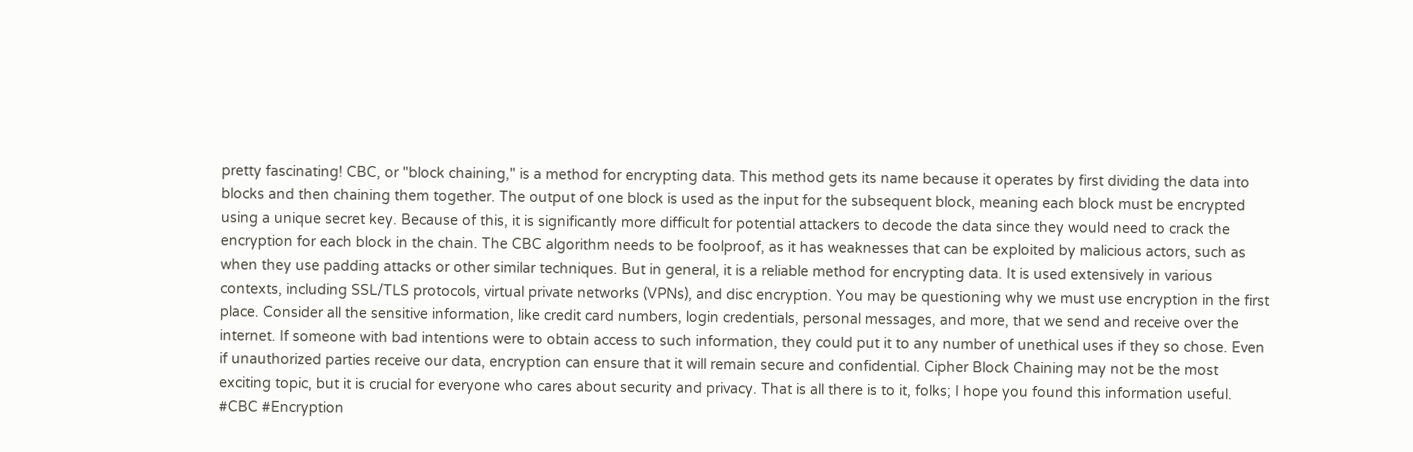pretty fascinating! CBC, or "block chaining," is a method for encrypting data. This method gets its name because it operates by first dividing the data into blocks and then chaining them together. The output of one block is used as the input for the subsequent block, meaning each block must be encrypted using a unique secret key. Because of this, it is significantly more difficult for potential attackers to decode the data since they would need to crack the encryption for each block in the chain. The CBC algorithm needs to be foolproof, as it has weaknesses that can be exploited by malicious actors, such as when they use padding attacks or other similar techniques. But in general, it is a reliable method for encrypting data. It is used extensively in various contexts, including SSL/TLS protocols, virtual private networks (VPNs), and disc encryption. You may be questioning why we must use encryption in the first place. Consider all the sensitive information, like credit card numbers, login credentials, personal messages, and more, that we send and receive over the internet. If someone with bad intentions were to obtain access to such information, they could put it to any number of unethical uses if they so chose. Even if unauthorized parties receive our data, encryption can ensure that it will remain secure and confidential. Cipher Block Chaining may not be the most exciting topic, but it is crucial for everyone who cares about security and privacy. That is all there is to it, folks; I hope you found this information useful. #CBC #Encryption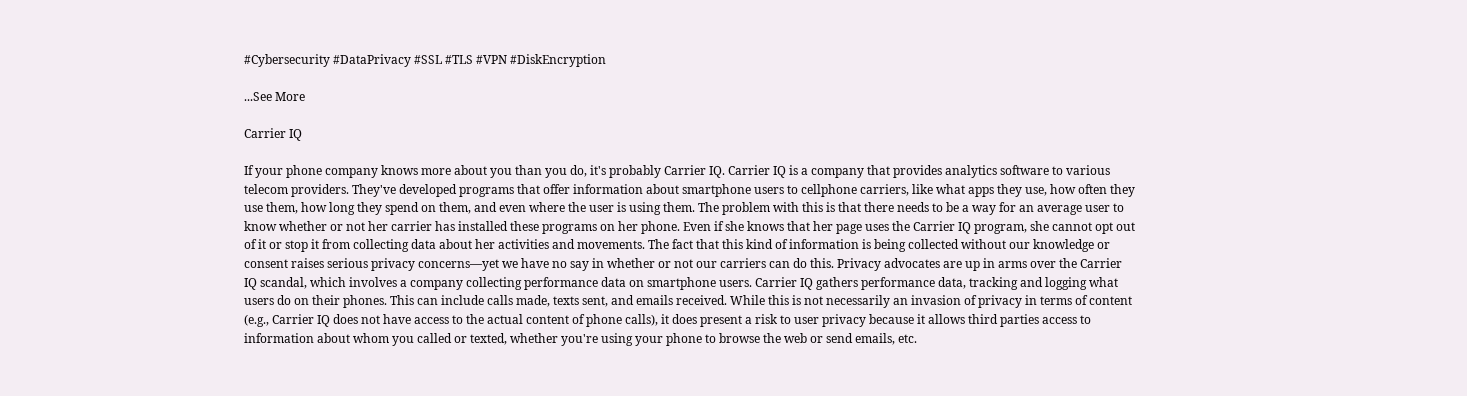#Cybersecurity #DataPrivacy #SSL #TLS #VPN #DiskEncryption

...See More

Carrier IQ

If your phone company knows more about you than you do, it's probably Carrier IQ. Carrier IQ is a company that provides analytics software to various telecom providers. They've developed programs that offer information about smartphone users to cellphone carriers, like what apps they use, how often they use them, how long they spend on them, and even where the user is using them. The problem with this is that there needs to be a way for an average user to know whether or not her carrier has installed these programs on her phone. Even if she knows that her page uses the Carrier IQ program, she cannot opt out of it or stop it from collecting data about her activities and movements. The fact that this kind of information is being collected without our knowledge or consent raises serious privacy concerns—yet we have no say in whether or not our carriers can do this. Privacy advocates are up in arms over the Carrier IQ scandal, which involves a company collecting performance data on smartphone users. Carrier IQ gathers performance data, tracking and logging what users do on their phones. This can include calls made, texts sent, and emails received. While this is not necessarily an invasion of privacy in terms of content (e.g., Carrier IQ does not have access to the actual content of phone calls), it does present a risk to user privacy because it allows third parties access to information about whom you called or texted, whether you're using your phone to browse the web or send emails, etc.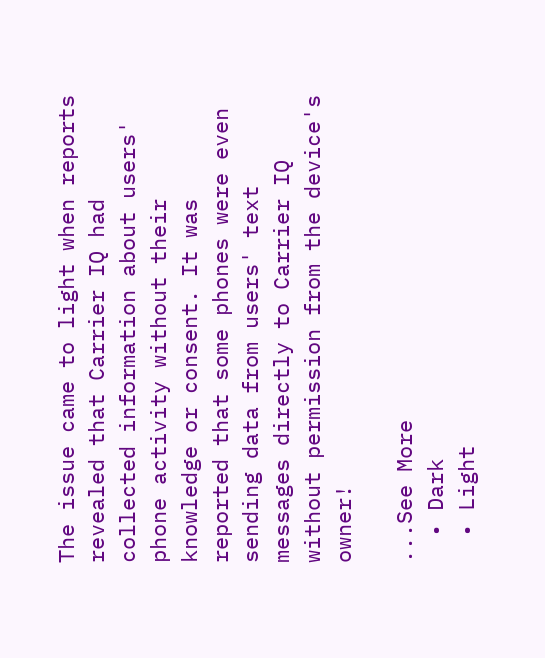The issue came to light when reports revealed that Carrier IQ had collected information about users' phone activity without their knowledge or consent. It was reported that some phones were even sending data from users' text messages directly to Carrier IQ without permission from the device's owner!

...See More
  • Dark
  • Light